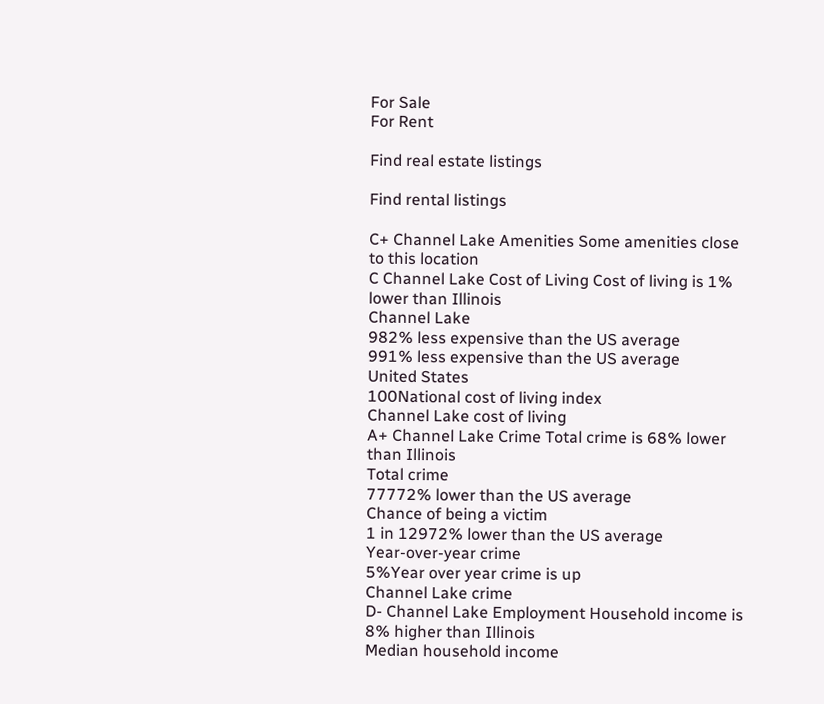For Sale
For Rent

Find real estate listings

Find rental listings

C+ Channel Lake Amenities Some amenities close to this location
C Channel Lake Cost of Living Cost of living is 1% lower than Illinois
Channel Lake
982% less expensive than the US average
991% less expensive than the US average
United States
100National cost of living index
Channel Lake cost of living
A+ Channel Lake Crime Total crime is 68% lower than Illinois
Total crime
77772% lower than the US average
Chance of being a victim
1 in 12972% lower than the US average
Year-over-year crime
5%Year over year crime is up
Channel Lake crime
D- Channel Lake Employment Household income is 8% higher than Illinois
Median household income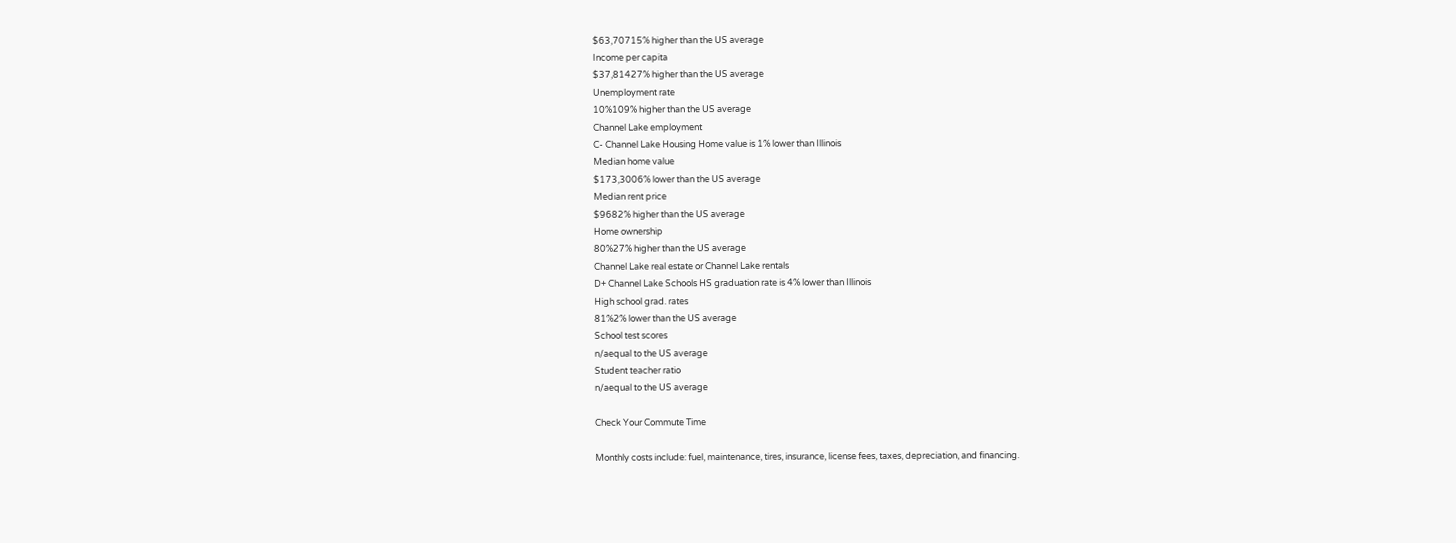$63,70715% higher than the US average
Income per capita
$37,81427% higher than the US average
Unemployment rate
10%109% higher than the US average
Channel Lake employment
C- Channel Lake Housing Home value is 1% lower than Illinois
Median home value
$173,3006% lower than the US average
Median rent price
$9682% higher than the US average
Home ownership
80%27% higher than the US average
Channel Lake real estate or Channel Lake rentals
D+ Channel Lake Schools HS graduation rate is 4% lower than Illinois
High school grad. rates
81%2% lower than the US average
School test scores
n/aequal to the US average
Student teacher ratio
n/aequal to the US average

Check Your Commute Time

Monthly costs include: fuel, maintenance, tires, insurance, license fees, taxes, depreciation, and financing.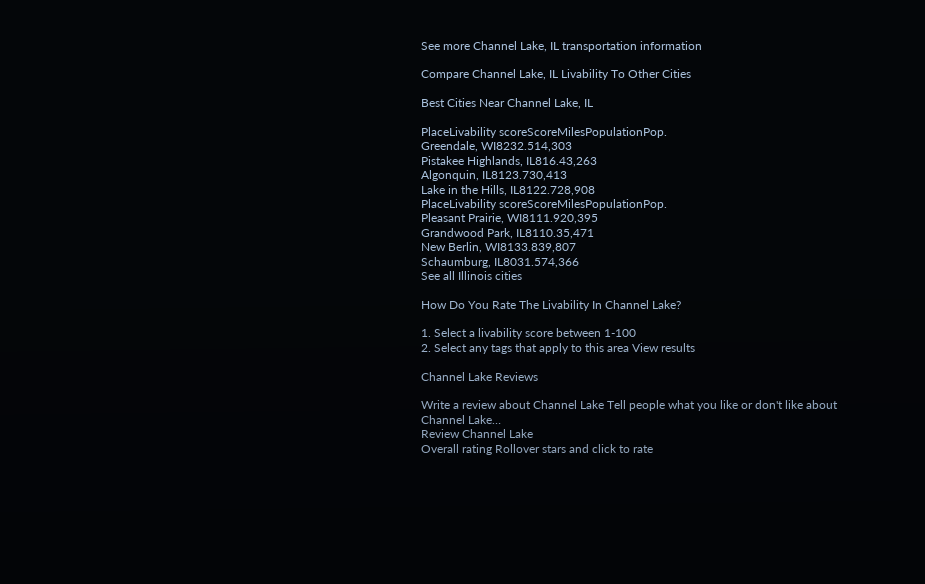See more Channel Lake, IL transportation information

Compare Channel Lake, IL Livability To Other Cities

Best Cities Near Channel Lake, IL

PlaceLivability scoreScoreMilesPopulationPop.
Greendale, WI8232.514,303
Pistakee Highlands, IL816.43,263
Algonquin, IL8123.730,413
Lake in the Hills, IL8122.728,908
PlaceLivability scoreScoreMilesPopulationPop.
Pleasant Prairie, WI8111.920,395
Grandwood Park, IL8110.35,471
New Berlin, WI8133.839,807
Schaumburg, IL8031.574,366
See all Illinois cities

How Do You Rate The Livability In Channel Lake?

1. Select a livability score between 1-100
2. Select any tags that apply to this area View results

Channel Lake Reviews

Write a review about Channel Lake Tell people what you like or don't like about Channel Lake…
Review Channel Lake
Overall rating Rollover stars and click to rate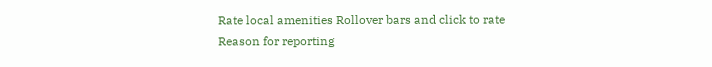Rate local amenities Rollover bars and click to rate
Reason for reporting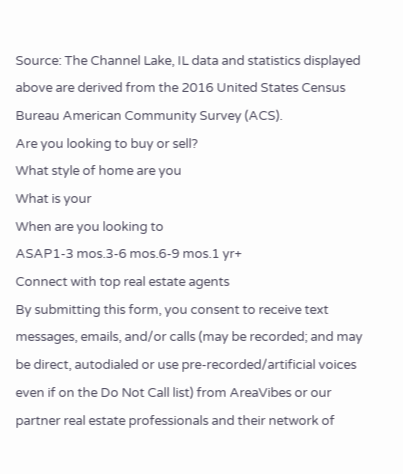Source: The Channel Lake, IL data and statistics displayed above are derived from the 2016 United States Census Bureau American Community Survey (ACS).
Are you looking to buy or sell?
What style of home are you
What is your
When are you looking to
ASAP1-3 mos.3-6 mos.6-9 mos.1 yr+
Connect with top real estate agents
By submitting this form, you consent to receive text messages, emails, and/or calls (may be recorded; and may be direct, autodialed or use pre-recorded/artificial voices even if on the Do Not Call list) from AreaVibes or our partner real estate professionals and their network of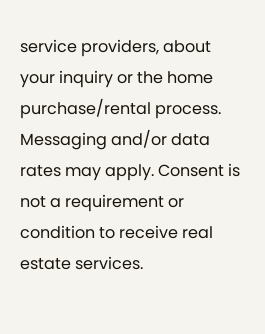service providers, about your inquiry or the home purchase/rental process. Messaging and/or data rates may apply. Consent is not a requirement or condition to receive real estate services.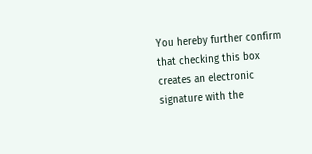You hereby further confirm that checking this box creates an electronic signature with the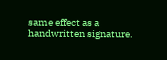same effect as a handwritten signature.